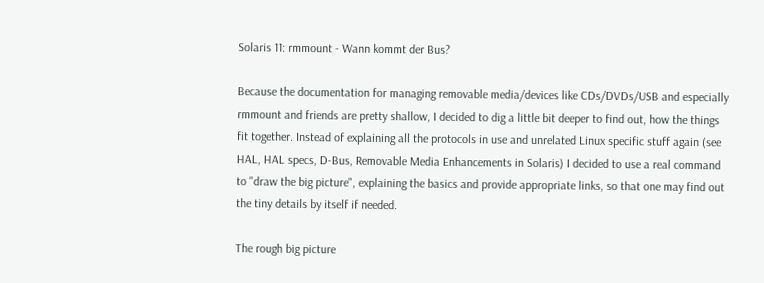Solaris 11: rmmount - Wann kommt der Bus?

Because the documentation for managing removable media/devices like CDs/DVDs/USB and especially rmmount and friends are pretty shallow, I decided to dig a little bit deeper to find out, how the things fit together. Instead of explaining all the protocols in use and unrelated Linux specific stuff again (see HAL, HAL specs, D‑Bus, Removable Media Enhancements in Solaris) I decided to use a real command to "draw the big picture", explaining the basics and provide appropriate links, so that one may find out the tiny details by itself if needed.

The rough big picture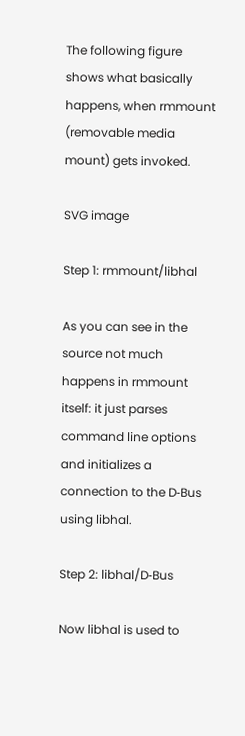The following figure shows what basically happens, when rmmount (removable media mount) gets invoked.

SVG image

Step 1: rmmount/libhal

As you can see in the source not much happens in rmmount itself: it just parses command line options and initializes a connection to the D‑Bus using libhal.

Step 2: libhal/D‑Bus

Now libhal is used to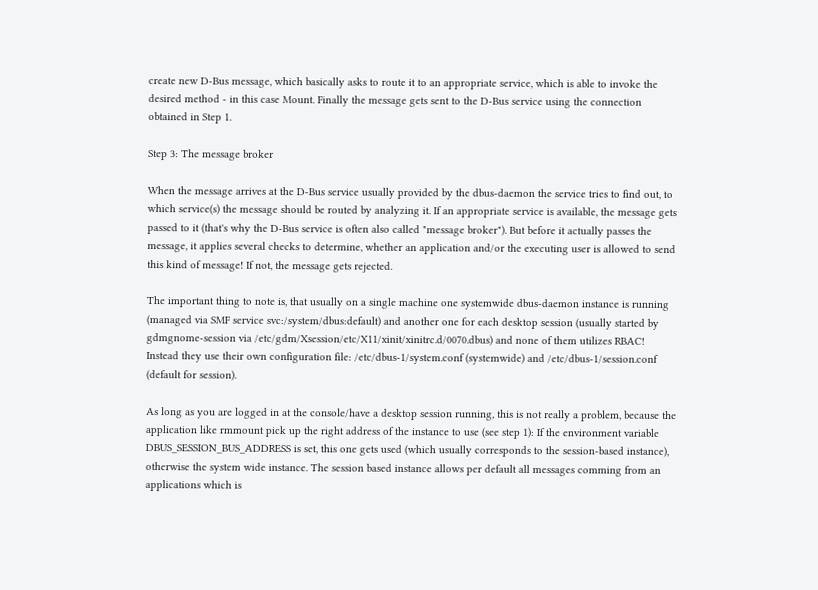create new D‑Bus message, which basically asks to route it to an appropriate service, which is able to invoke the desired method - in this case Mount. Finally the message gets sent to the D‑Bus service using the connection obtained in Step 1.

Step 3: The message broker

When the message arrives at the D‑Bus service usually provided by the dbus‑daemon the service tries to find out, to which service(s) the message should be routed by analyzing it. If an appropriate service is available, the message gets passed to it (that's why the D‑Bus service is often also called "message broker"). But before it actually passes the message, it applies several checks to determine, whether an application and/or the executing user is allowed to send this kind of message! If not, the message gets rejected.

The important thing to note is, that usually on a single machine one systemwide dbus‑daemon instance is running (managed via SMF service svc:/system/dbus:default) and another one for each desktop session (usually started by gdmgnome‑session via /etc/gdm/Xsession/etc/X11/xinit/xinitrc.d/0070.dbus) and none of them utilizes RBAC! Instead they use their own configuration file: /etc/dbus‑1/system.conf (systemwide) and /etc/dbus‑1/session.conf (default for session).

As long as you are logged in at the console/have a desktop session running, this is not really a problem, because the application like rmmount pick up the right address of the instance to use (see step 1): If the environment variable DBUS_SESSION_BUS_ADDRESS is set, this one gets used (which usually corresponds to the session-based instance), otherwise the system wide instance. The session based instance allows per default all messages comming from an applications which is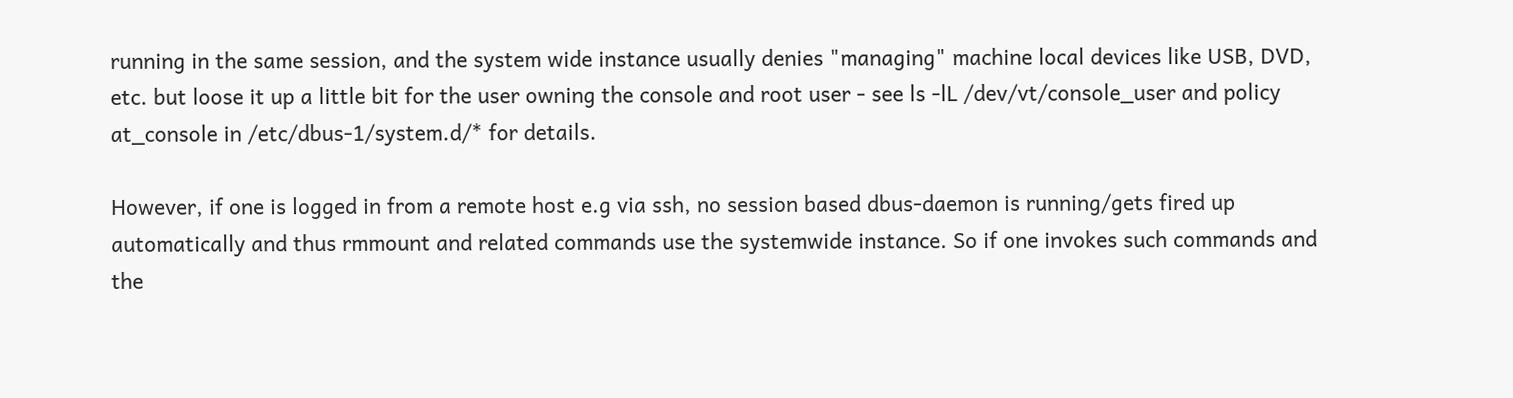running in the same session, and the system wide instance usually denies "managing" machine local devices like USB, DVD, etc. but loose it up a little bit for the user owning the console and root user - see ls ‑lL /dev/vt/console_user and policy at_console in /etc/dbus‑1/system.d/* for details.

However, if one is logged in from a remote host e.g via ssh, no session based dbus‑daemon is running/gets fired up automatically and thus rmmount and related commands use the systemwide instance. So if one invokes such commands and the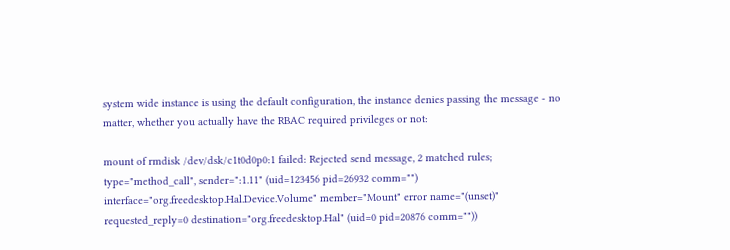system wide instance is using the default configuration, the instance denies passing the message - no matter, whether you actually have the RBAC required privileges or not:

mount of rmdisk /dev/dsk/c1t0d0p0:1 failed: Rejected send message, 2 matched rules; type="method_call", sender=":1.11" (uid=123456 pid=26932 comm="") interface="org.freedesktop.Hal.Device.Volume" member="Mount" error name="(unset)" requested_reply=0 destination="org.freedesktop.Hal" (uid=0 pid=20876 comm=""))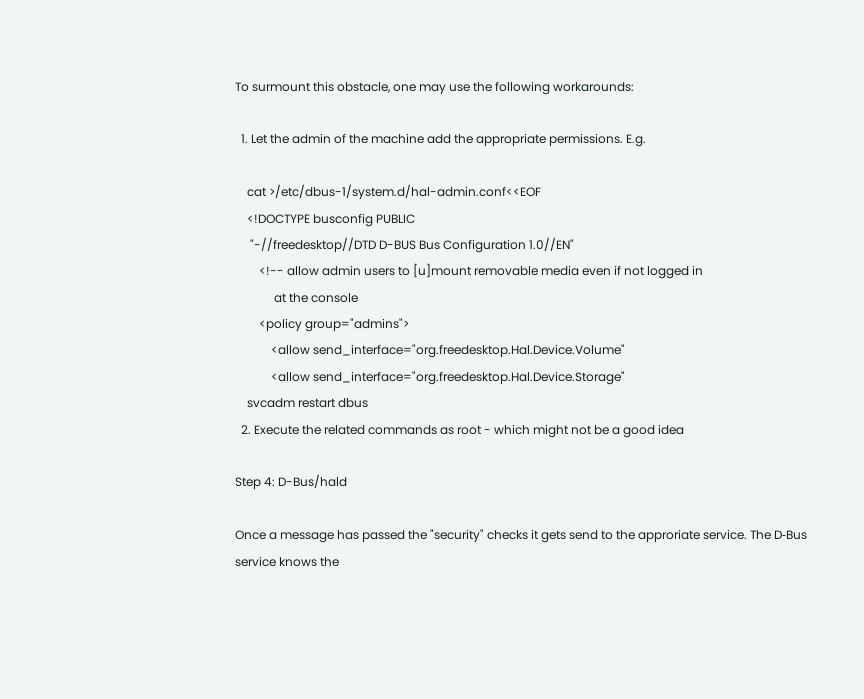To surmount this obstacle, one may use the following workarounds:

  1. Let the admin of the machine add the appropriate permissions. E.g.

    cat >/etc/dbus-1/system.d/hal-admin.conf<<EOF
    <!DOCTYPE busconfig PUBLIC
     "-//freedesktop//DTD D-BUS Bus Configuration 1.0//EN"
        <!-- allow admin users to [u]mount removable media even if not logged in
             at the console
        <policy group="admins">
            <allow send_interface="org.freedesktop.Hal.Device.Volume"
            <allow send_interface="org.freedesktop.Hal.Device.Storage"
    svcadm restart dbus
  2. Execute the related commands as root - which might not be a good idea

Step 4: D-Bus/hald

Once a message has passed the "security" checks it gets send to the approriate service. The D‑Bus service knows the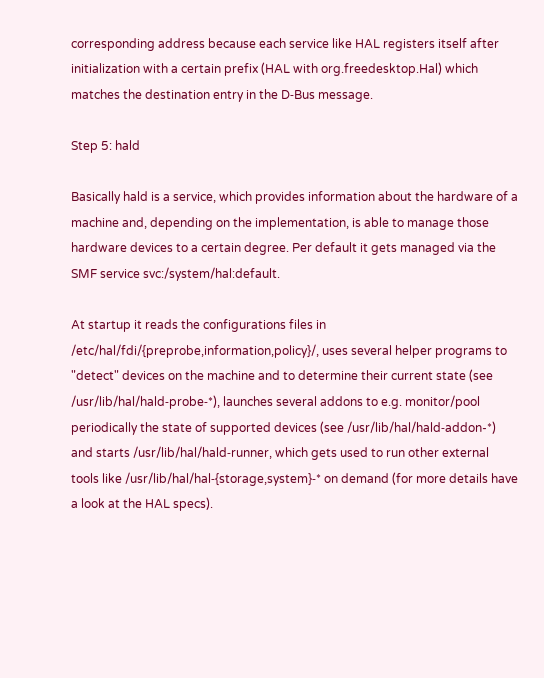corresponding address because each service like HAL registers itself after initialization with a certain prefix (HAL with org.freedesktop.Hal) which matches the destination entry in the D‑Bus message.

Step 5: hald

Basically hald is a service, which provides information about the hardware of a machine and, depending on the implementation, is able to manage those hardware devices to a certain degree. Per default it gets managed via the SMF service svc:/system/hal:default.

At startup it reads the configurations files in /etc/hal/fdi/{preprobe,information,policy}/, uses several helper programs to "detect" devices on the machine and to determine their current state (see /usr/lib/hal/hald‑probe‑*), launches several addons to e.g. monitor/pool periodically the state of supported devices (see /usr/lib/hal/hald‑addon-*) and starts /usr/lib/hal/hald‑runner, which gets used to run other external tools like /usr/lib/hal/hal‑{storage,system}‑* on demand (for more details have a look at the HAL specs).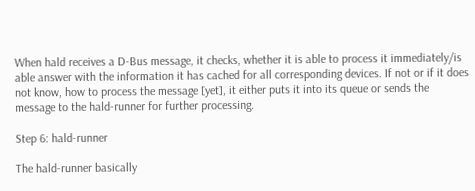When hald receives a D‑Bus message, it checks, whether it is able to process it immediately/is able answer with the information it has cached for all corresponding devices. If not or if it does not know, how to process the message [yet], it either puts it into its queue or sends the message to the hald-runner for further processing.

Step 6: hald-runner

The hald-runner basically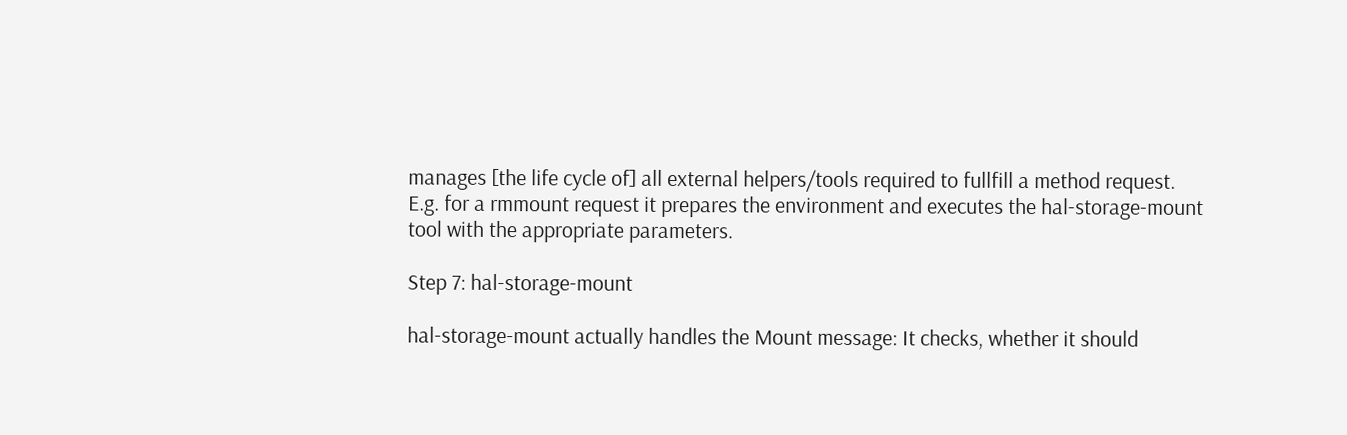manages [the life cycle of] all external helpers/tools required to fullfill a method request. E.g. for a rmmount request it prepares the environment and executes the hal‑storage‑mount tool with the appropriate parameters.

Step 7: hal-storage-mount

hal‑storage‑mount actually handles the Mount message: It checks, whether it should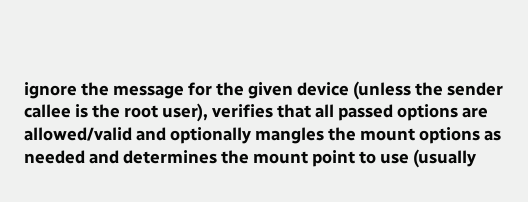ignore the message for the given device (unless the sender callee is the root user), verifies that all passed options are allowed/valid and optionally mangles the mount options as needed and determines the mount point to use (usually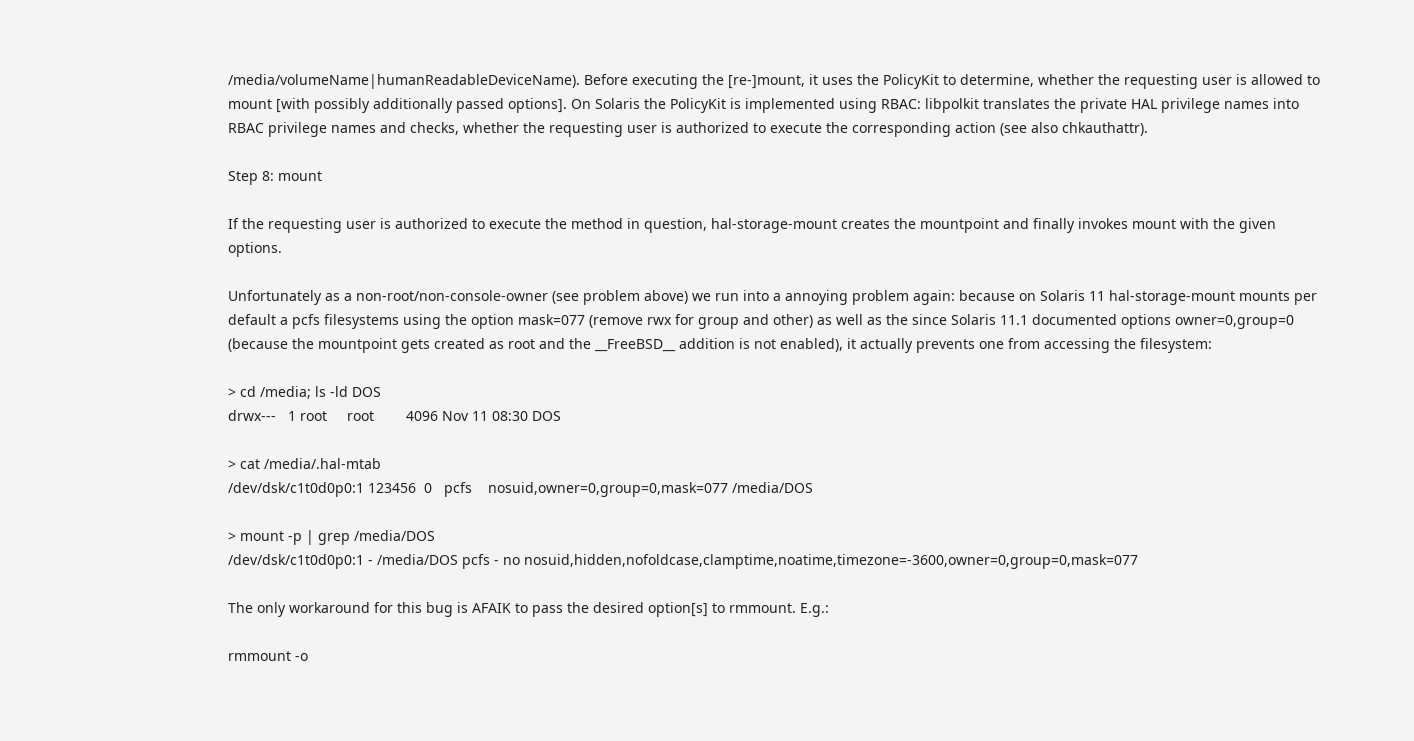/media/volumeName|humanReadableDeviceName). Before executing the [re-]mount, it uses the PolicyKit to determine, whether the requesting user is allowed to mount [with possibly additionally passed options]. On Solaris the PolicyKit is implemented using RBAC: libpolkit translates the private HAL privilege names into RBAC privilege names and checks, whether the requesting user is authorized to execute the corresponding action (see also chkauthattr).

Step 8: mount

If the requesting user is authorized to execute the method in question, hal‑storage‑mount creates the mountpoint and finally invokes mount with the given options.

Unfortunately as a non-root/non-console-owner (see problem above) we run into a annoying problem again: because on Solaris 11 hal‑storage‑mount mounts per default a pcfs filesystems using the option mask=077 (remove rwx for group and other) as well as the since Solaris 11.1 documented options owner=0,group=0 (because the mountpoint gets created as root and the __FreeBSD__ addition is not enabled), it actually prevents one from accessing the filesystem:

> cd /media; ls -ld DOS
drwx---   1 root     root        4096 Nov 11 08:30 DOS

> cat /media/.hal-mtab
/dev/dsk/c1t0d0p0:1 123456  0   pcfs    nosuid,owner=0,group=0,mask=077 /media/DOS

> mount -p | grep /media/DOS
/dev/dsk/c1t0d0p0:1 - /media/DOS pcfs - no nosuid,hidden,nofoldcase,clamptime,noatime,timezone=-3600,owner=0,group=0,mask=077

The only workaround for this bug is AFAIK to pass the desired option[s] to rmmount. E.g.:

rmmount -o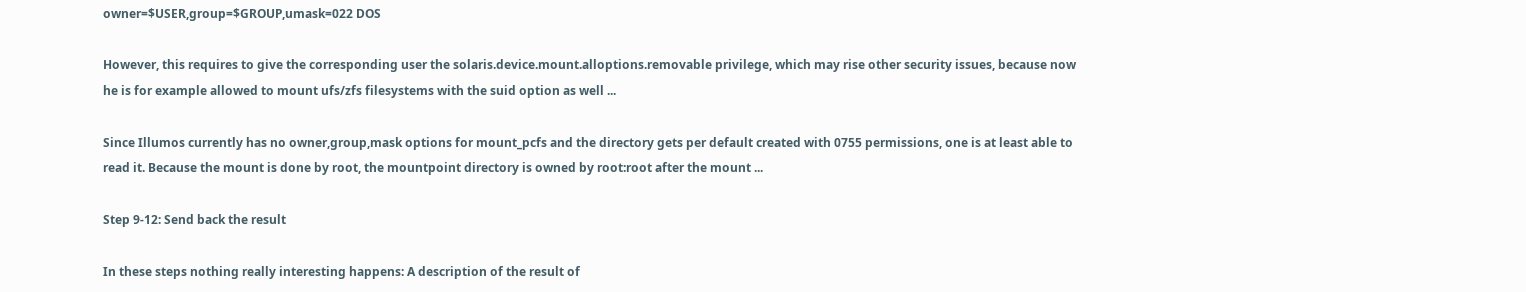owner=$USER,group=$GROUP,umask=022 DOS

However, this requires to give the corresponding user the solaris.device.mount.alloptions.removable privilege, which may rise other security issues, because now he is for example allowed to mount ufs/zfs filesystems with the suid option as well ...

Since Illumos currently has no owner,group,mask options for mount_pcfs and the directory gets per default created with 0755 permissions, one is at least able to read it. Because the mount is done by root, the mountpoint directory is owned by root:root after the mount ...

Step 9-12: Send back the result

In these steps nothing really interesting happens: A description of the result of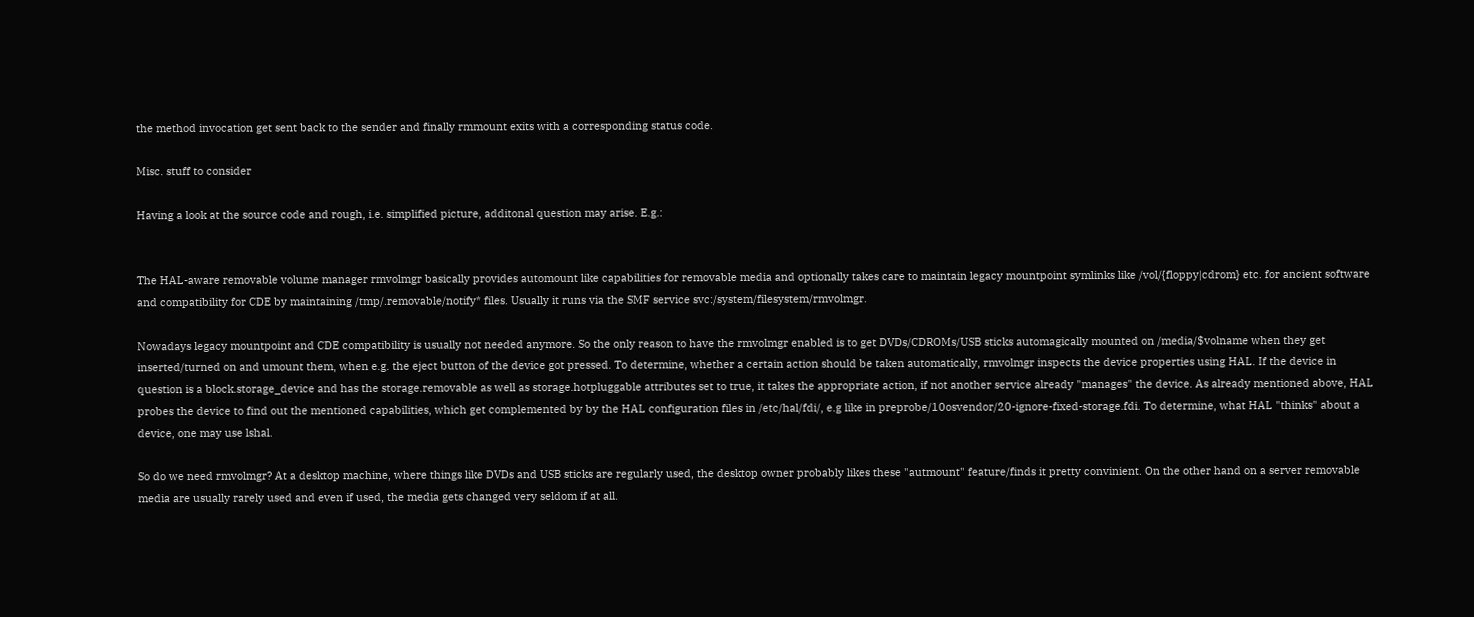the method invocation get sent back to the sender and finally rmmount exits with a corresponding status code.

Misc. stuff to consider

Having a look at the source code and rough, i.e. simplified picture, additonal question may arise. E.g.:


The HAL-aware removable volume manager rmvolmgr basically provides automount like capabilities for removable media and optionally takes care to maintain legacy mountpoint symlinks like /vol/{floppy|cdrom} etc. for ancient software and compatibility for CDE by maintaining /tmp/.removable/notify* files. Usually it runs via the SMF service svc:/system/filesystem/rmvolmgr.

Nowadays legacy mountpoint and CDE compatibility is usually not needed anymore. So the only reason to have the rmvolmgr enabled is to get DVDs/CDROMs/USB sticks automagically mounted on /media/$volname when they get inserted/turned on and umount them, when e.g. the eject button of the device got pressed. To determine, whether a certain action should be taken automatically, rmvolmgr inspects the device properties using HAL. If the device in question is a block.storage_device and has the storage.removable as well as storage.hotpluggable attributes set to true, it takes the appropriate action, if not another service already "manages" the device. As already mentioned above, HAL probes the device to find out the mentioned capabilities, which get complemented by by the HAL configuration files in /etc/hal/fdi/, e.g like in preprobe/10osvendor/20-ignore-fixed-storage.fdi. To determine, what HAL "thinks" about a device, one may use lshal.

So do we need rmvolmgr? At a desktop machine, where things like DVDs and USB sticks are regularly used, the desktop owner probably likes these "autmount" feature/finds it pretty convinient. On the other hand on a server removable media are usually rarely used and even if used, the media gets changed very seldom if at all.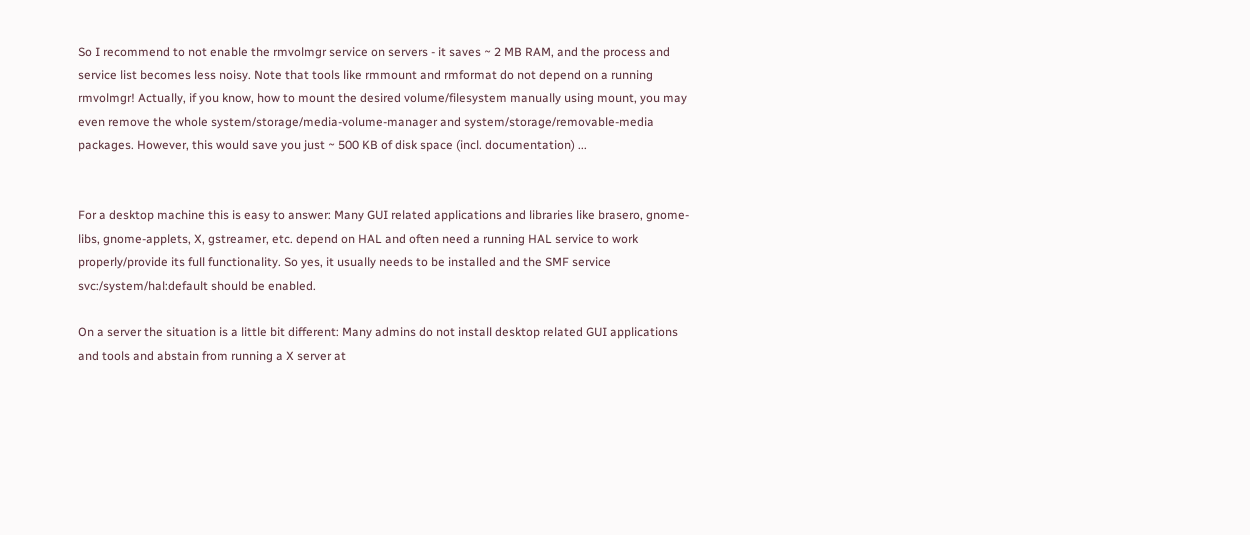So I recommend to not enable the rmvolmgr service on servers - it saves ~ 2 MB RAM, and the process and service list becomes less noisy. Note that tools like rmmount and rmformat do not depend on a running rmvolmgr! Actually, if you know, how to mount the desired volume/filesystem manually using mount, you may even remove the whole system/storage/media-volume-manager and system/storage/removable-media packages. However, this would save you just ~ 500 KB of disk space (incl. documentation) ...


For a desktop machine this is easy to answer: Many GUI related applications and libraries like brasero, gnome-libs, gnome-applets, X, gstreamer, etc. depend on HAL and often need a running HAL service to work properly/provide its full functionality. So yes, it usually needs to be installed and the SMF service svc:/system/hal:default should be enabled.

On a server the situation is a little bit different: Many admins do not install desktop related GUI applications and tools and abstain from running a X server at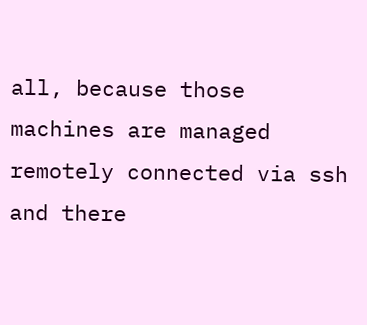all, because those machines are managed remotely connected via ssh and there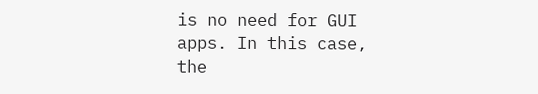is no need for GUI apps. In this case, the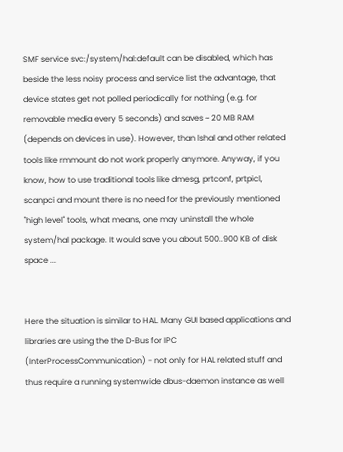SMF service svc:/system/hal:default can be disabled, which has beside the less noisy process and service list the advantage, that device states get not polled periodically for nothing (e.g. for removable media every 5 seconds) and saves ~ 20 MB RAM (depends on devices in use). However, than lshal and other related tools like rmmount do not work properly anymore. Anyway, if you know, how to use traditional tools like dmesg, prtconf, prtpicl, scanpci and mount there is no need for the previously mentioned "high level" tools, what means, one may uninstall the whole system/hal package. It would save you about 500..900 KB of disk space ...


Here the situation is similar to HAL. Many GUI based applications and libraries are using the the D‑Bus for IPC (InterProcessCommunication) - not only for HAL related stuff and thus require a running systemwide dbus-daemon instance as well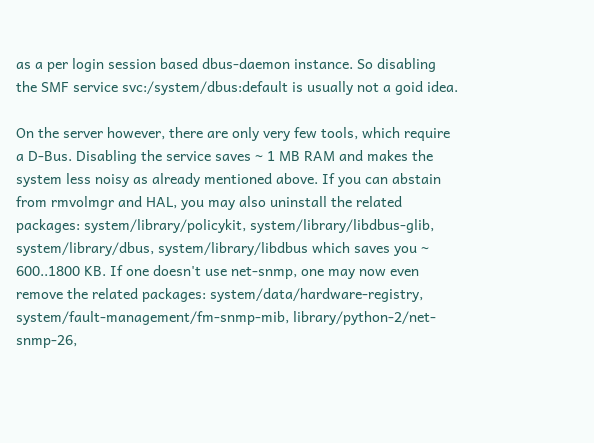as a per login session based dbus-daemon instance. So disabling the SMF service svc:/system/dbus:default is usually not a goid idea.

On the server however, there are only very few tools, which require a D‑Bus. Disabling the service saves ~ 1 MB RAM and makes the system less noisy as already mentioned above. If you can abstain from rmvolmgr and HAL, you may also uninstall the related packages: system/library/policykit, system/library/libdbus-glib, system/library/dbus, system/library/libdbus which saves you ~ 600..1800 KB. If one doesn't use net-snmp, one may now even remove the related packages: system/data/hardware-registry, system/fault-management/fm-snmp-mib, library/python-2/net-snmp-26,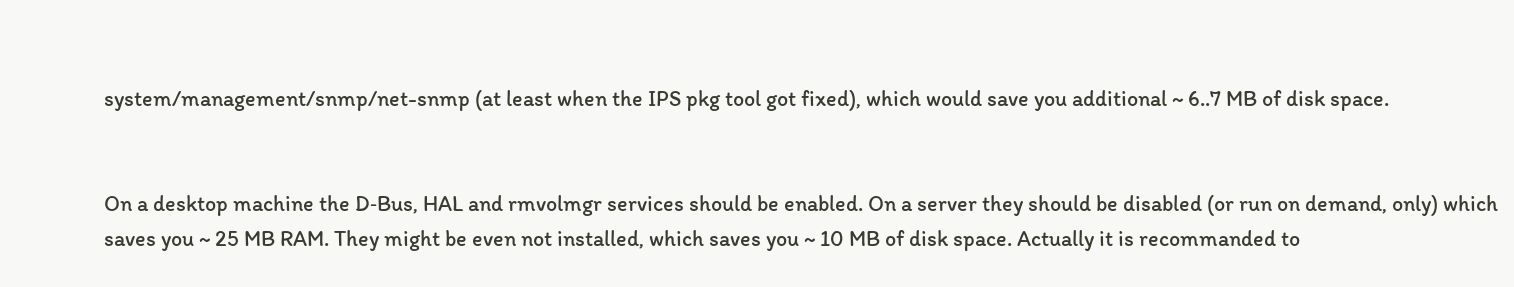system/management/snmp/net-snmp (at least when the IPS pkg tool got fixed), which would save you additional ~ 6..7 MB of disk space.


On a desktop machine the D‑Bus, HAL and rmvolmgr services should be enabled. On a server they should be disabled (or run on demand, only) which saves you ~ 25 MB RAM. They might be even not installed, which saves you ~ 10 MB of disk space. Actually it is recommanded to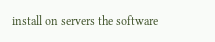install on servers the software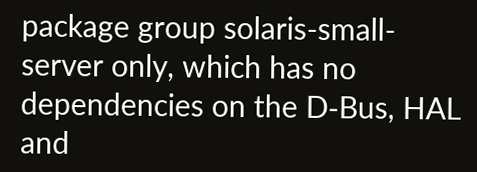package group solaris-small-server only, which has no dependencies on the D‑Bus, HAL and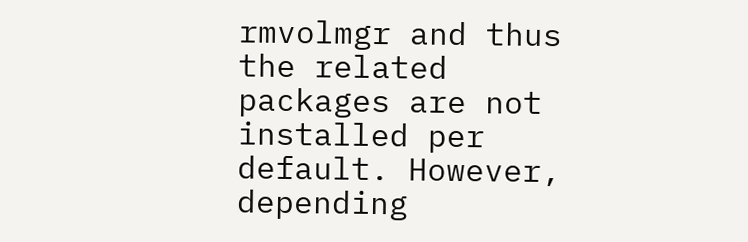rmvolmgr and thus the related packages are not installed per default. However, depending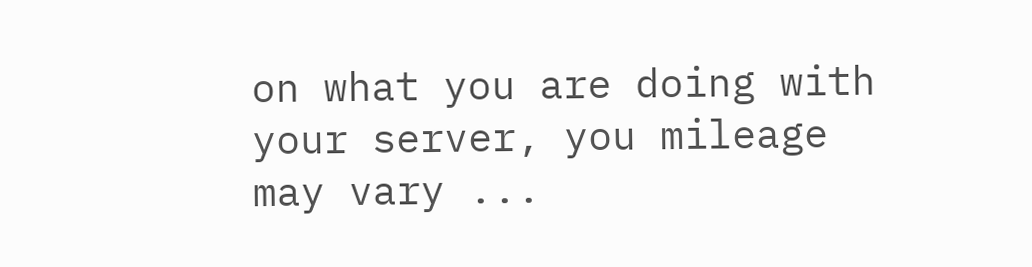on what you are doing with your server, you mileage may vary ...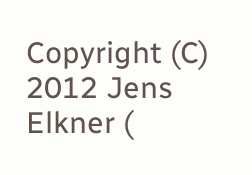Copyright (C) 2012 Jens Elkner (